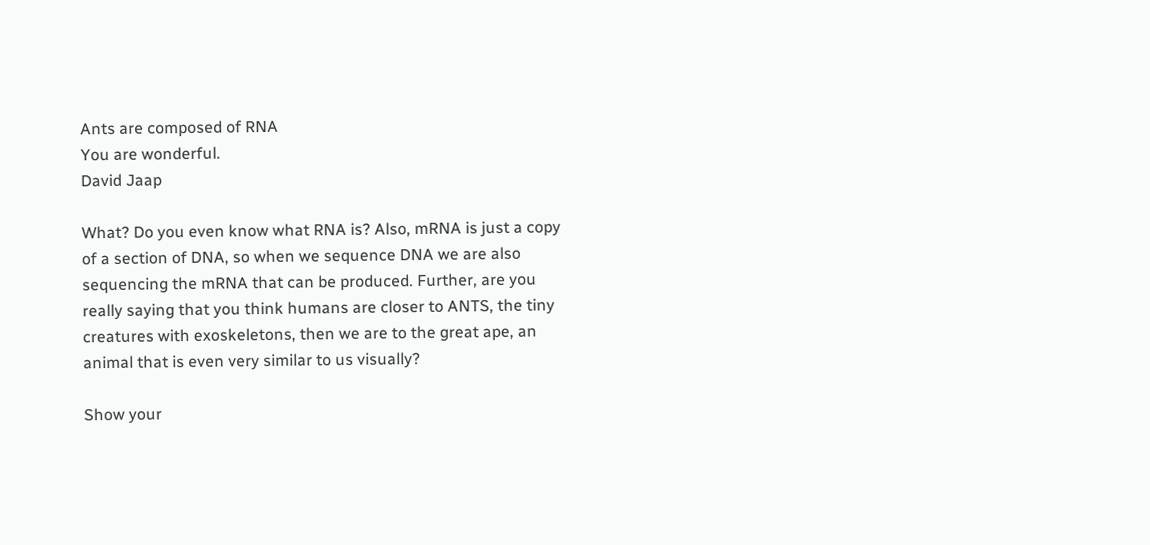Ants are composed of RNA
You are wonderful.
David Jaap

What? Do you even know what RNA is? Also, mRNA is just a copy of a section of DNA, so when we sequence DNA we are also sequencing the mRNA that can be produced. Further, are you really saying that you think humans are closer to ANTS, the tiny creatures with exoskeletons, then we are to the great ape, an animal that is even very similar to us visually?

Show your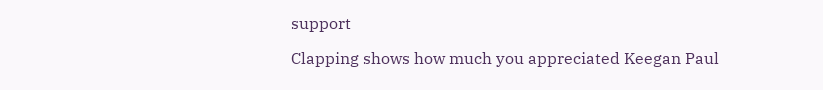support

Clapping shows how much you appreciated Keegan Paul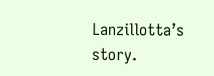Lanzillotta’s story.